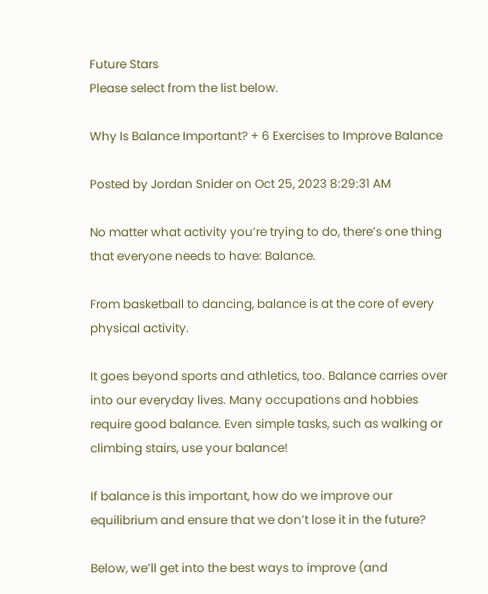Future Stars
Please select from the list below.

Why Is Balance Important? + 6 Exercises to Improve Balance

Posted by Jordan Snider on Oct 25, 2023 8:29:31 AM

No matter what activity you’re trying to do, there’s one thing that everyone needs to have: Balance.

From basketball to dancing, balance is at the core of every physical activity.

It goes beyond sports and athletics, too. Balance carries over into our everyday lives. Many occupations and hobbies require good balance. Even simple tasks, such as walking or climbing stairs, use your balance!

If balance is this important, how do we improve our equilibrium and ensure that we don’t lose it in the future?

Below, we’ll get into the best ways to improve (and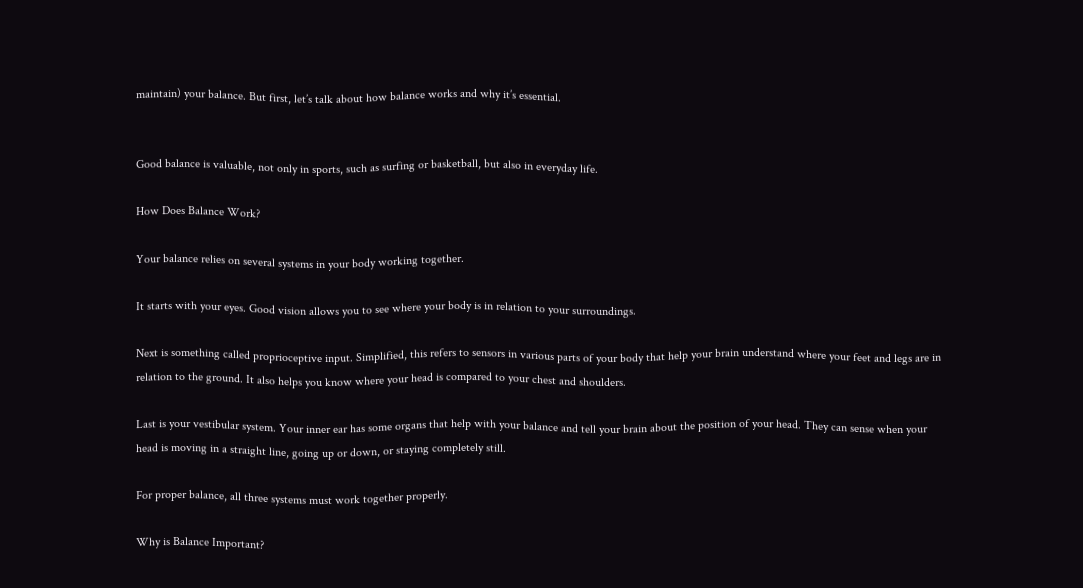maintain) your balance. But first, let’s talk about how balance works and why it’s essential.


Good balance is valuable, not only in sports, such as surfing or basketball, but also in everyday life.

How Does Balance Work?

Your balance relies on several systems in your body working together.

It starts with your eyes. Good vision allows you to see where your body is in relation to your surroundings.

Next is something called proprioceptive input. Simplified, this refers to sensors in various parts of your body that help your brain understand where your feet and legs are in relation to the ground. It also helps you know where your head is compared to your chest and shoulders.

Last is your vestibular system. Your inner ear has some organs that help with your balance and tell your brain about the position of your head. They can sense when your head is moving in a straight line, going up or down, or staying completely still.

For proper balance, all three systems must work together properly.

Why is Balance Important?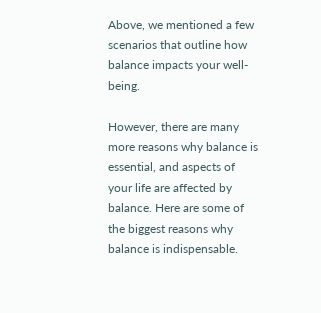Above, we mentioned a few scenarios that outline how balance impacts your well-being.

However, there are many more reasons why balance is essential, and aspects of your life are affected by balance. Here are some of the biggest reasons why balance is indispensable.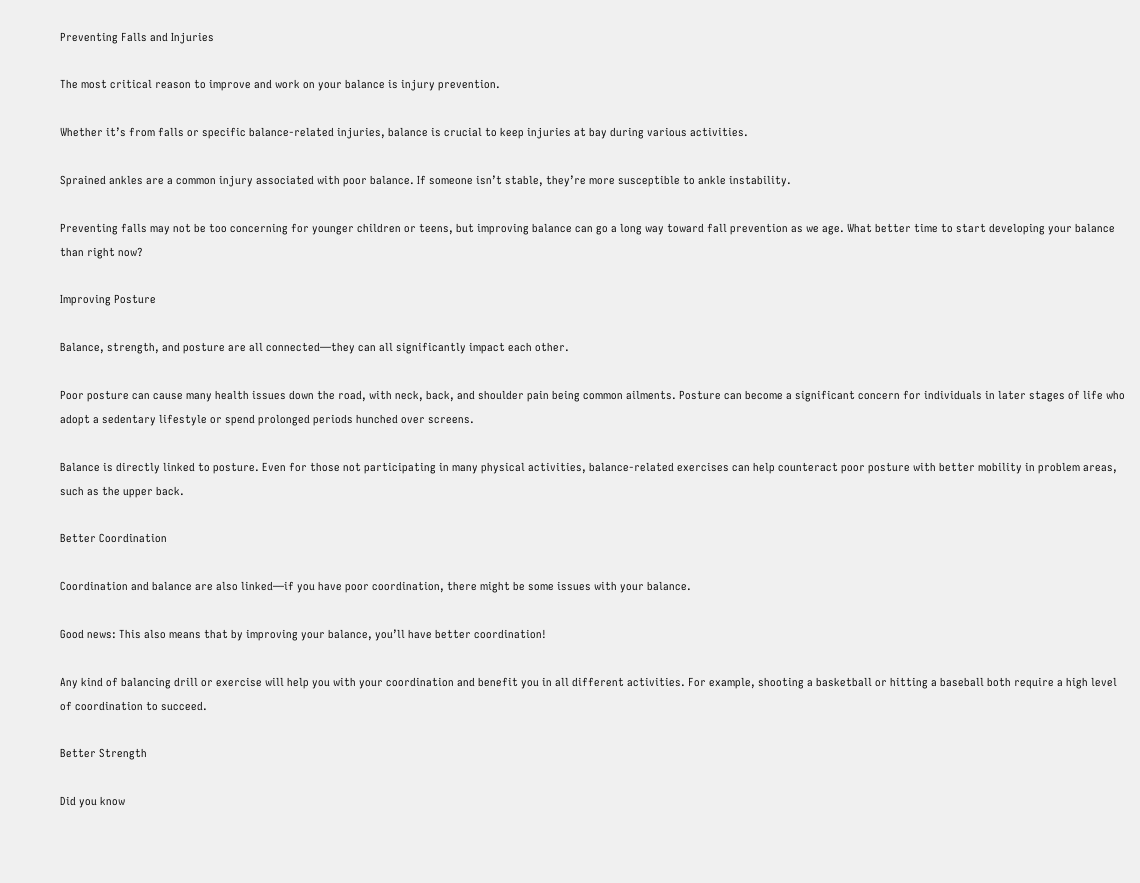Preventing Falls and Injuries

The most critical reason to improve and work on your balance is injury prevention.

Whether it’s from falls or specific balance-related injuries, balance is crucial to keep injuries at bay during various activities.

Sprained ankles are a common injury associated with poor balance. If someone isn’t stable, they’re more susceptible to ankle instability.

Preventing falls may not be too concerning for younger children or teens, but improving balance can go a long way toward fall prevention as we age. What better time to start developing your balance than right now?

Improving Posture

Balance, strength, and posture are all connected—they can all significantly impact each other.

Poor posture can cause many health issues down the road, with neck, back, and shoulder pain being common ailments. Posture can become a significant concern for individuals in later stages of life who adopt a sedentary lifestyle or spend prolonged periods hunched over screens.

Balance is directly linked to posture. Even for those not participating in many physical activities, balance-related exercises can help counteract poor posture with better mobility in problem areas, such as the upper back.

Better Coordination

Coordination and balance are also linked—if you have poor coordination, there might be some issues with your balance.

Good news: This also means that by improving your balance, you’ll have better coordination!

Any kind of balancing drill or exercise will help you with your coordination and benefit you in all different activities. For example, shooting a basketball or hitting a baseball both require a high level of coordination to succeed.

Better Strength

Did you know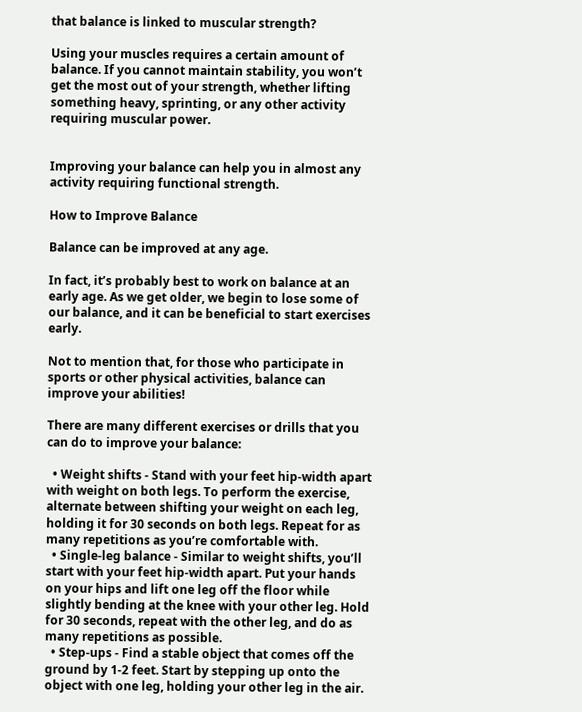that balance is linked to muscular strength?

Using your muscles requires a certain amount of balance. If you cannot maintain stability, you won’t get the most out of your strength, whether lifting something heavy, sprinting, or any other activity requiring muscular power.


Improving your balance can help you in almost any activity requiring functional strength.

How to Improve Balance

Balance can be improved at any age.

In fact, it’s probably best to work on balance at an early age. As we get older, we begin to lose some of our balance, and it can be beneficial to start exercises early.

Not to mention that, for those who participate in sports or other physical activities, balance can improve your abilities!

There are many different exercises or drills that you can do to improve your balance:

  • Weight shifts - Stand with your feet hip-width apart with weight on both legs. To perform the exercise, alternate between shifting your weight on each leg, holding it for 30 seconds on both legs. Repeat for as many repetitions as you’re comfortable with.
  • Single-leg balance - Similar to weight shifts, you’ll start with your feet hip-width apart. Put your hands on your hips and lift one leg off the floor while slightly bending at the knee with your other leg. Hold for 30 seconds, repeat with the other leg, and do as many repetitions as possible.
  • Step-ups - Find a stable object that comes off the ground by 1-2 feet. Start by stepping up onto the object with one leg, holding your other leg in the air.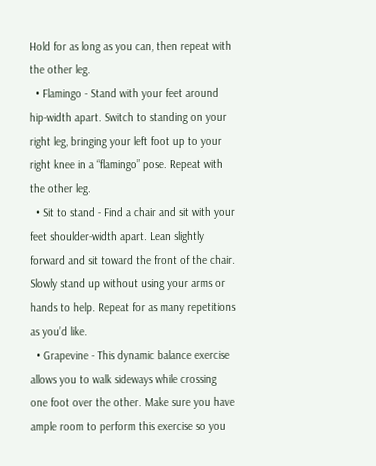Hold for as long as you can, then repeat with the other leg.
  • Flamingo - Stand with your feet around hip-width apart. Switch to standing on your right leg, bringing your left foot up to your right knee in a “flamingo” pose. Repeat with the other leg.
  • Sit to stand - Find a chair and sit with your feet shoulder-width apart. Lean slightly forward and sit toward the front of the chair. Slowly stand up without using your arms or hands to help. Repeat for as many repetitions as you’d like.
  • Grapevine - This dynamic balance exercise allows you to walk sideways while crossing one foot over the other. Make sure you have ample room to perform this exercise so you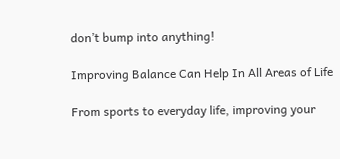don’t bump into anything!

Improving Balance Can Help In All Areas of Life

From sports to everyday life, improving your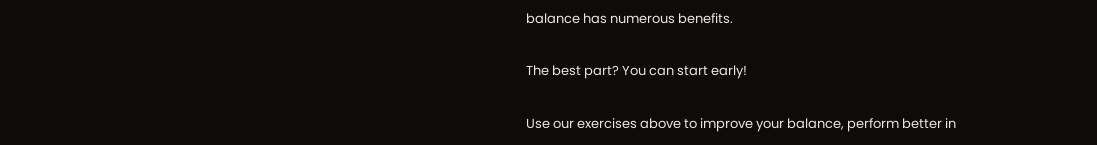balance has numerous benefits.

The best part? You can start early!

Use our exercises above to improve your balance, perform better in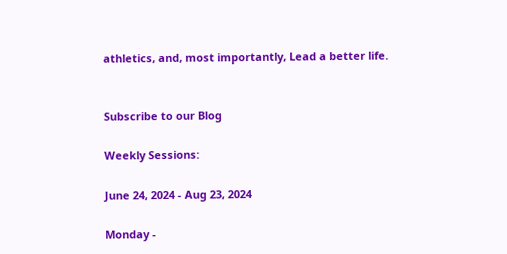athletics, and, most importantly, Lead a better life.


Subscribe to our Blog

Weekly Sessions:

June 24, 2024 - Aug 23, 2024

Monday -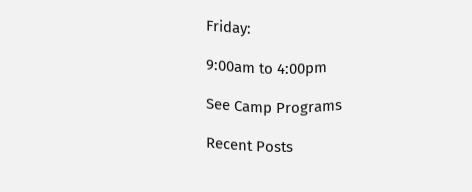Friday:

9:00am to 4:00pm

See Camp Programs

Recent Posts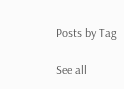Posts by Tag

See all